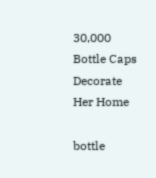30,000 Bottle Caps Decorate Her Home

bottle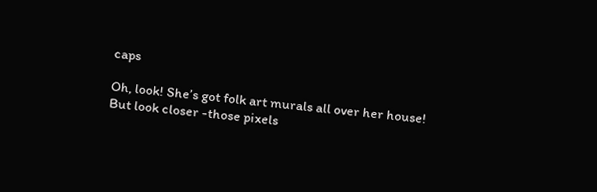caps

Oh, look! She’s got folk art murals all over her house! But look closer -those pixels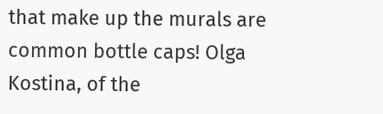that make up the murals are common bottle caps! Olga Kostina, of the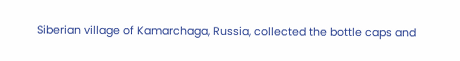Siberian village of Kamarchaga, Russia, collected the bottle caps and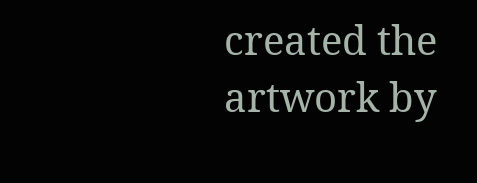created the artwork by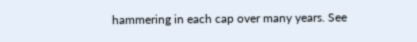hammering in each cap over many years. See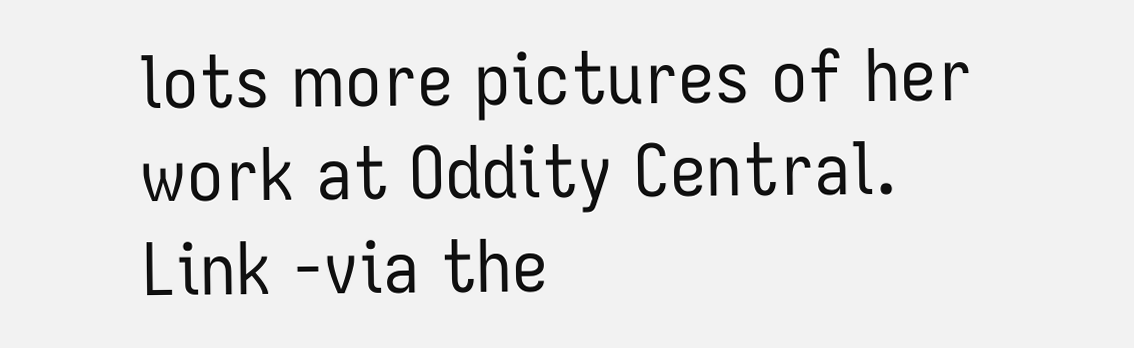lots more pictures of her work at Oddity Central. Link -via the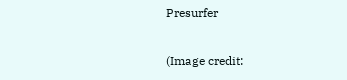Presurfer

(Image credit: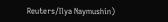Reuters/Ilya Naymushin)